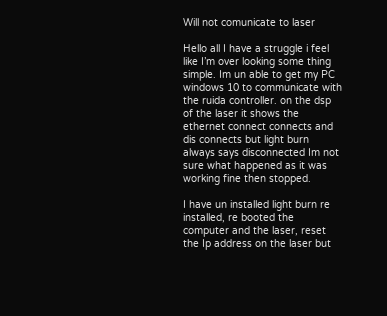Will not comunicate to laser

Hello all I have a struggle i feel like I’m over looking some thing simple. Im un able to get my PC windows 10 to communicate with the ruida controller. on the dsp of the laser it shows the ethernet connect connects and dis connects but light burn always says disconnected Im not sure what happened as it was working fine then stopped.

I have un installed light burn re installed, re booted the computer and the laser, reset the Ip address on the laser but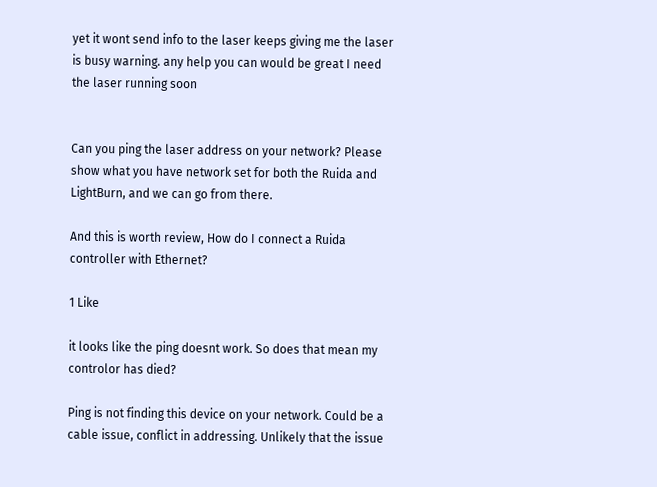yet it wont send info to the laser keeps giving me the laser is busy warning. any help you can would be great I need the laser running soon


Can you ping the laser address on your network? Please show what you have network set for both the Ruida and LightBurn, and we can go from there.

And this is worth review, How do I connect a Ruida controller with Ethernet?

1 Like

it looks like the ping doesnt work. So does that mean my controlor has died?

Ping is not finding this device on your network. Could be a cable issue, conflict in addressing. Unlikely that the issue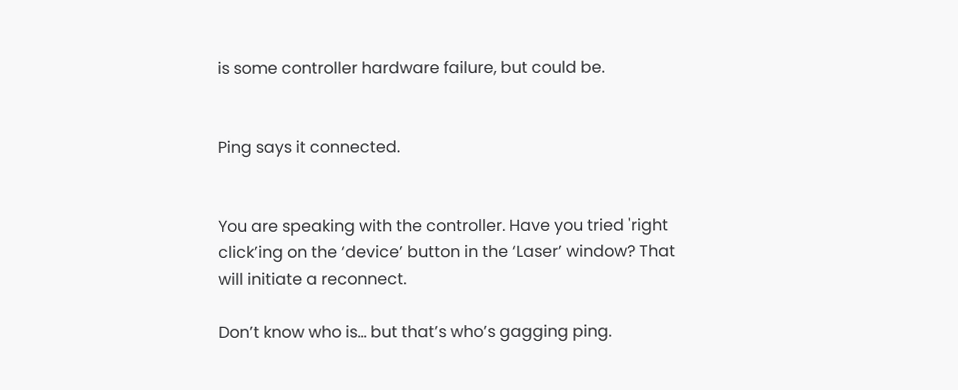is some controller hardware failure, but could be.


Ping says it connected.


You are speaking with the controller. Have you tried 'right click’ing on the ‘device’ button in the ‘Laser’ window? That will initiate a reconnect.

Don’t know who is… but that’s who’s gagging ping.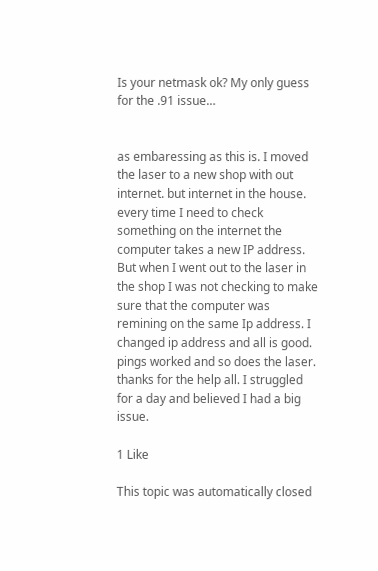Is your netmask ok? My only guess for the .91 issue…


as embaressing as this is. I moved the laser to a new shop with out internet. but internet in the house. every time I need to check something on the internet the computer takes a new IP address. But when I went out to the laser in the shop I was not checking to make sure that the computer was remining on the same Ip address. I changed ip address and all is good. pings worked and so does the laser. thanks for the help all. I struggled for a day and believed I had a big issue.

1 Like

This topic was automatically closed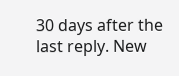30 days after the last reply. New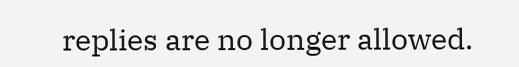replies are no longer allowed.